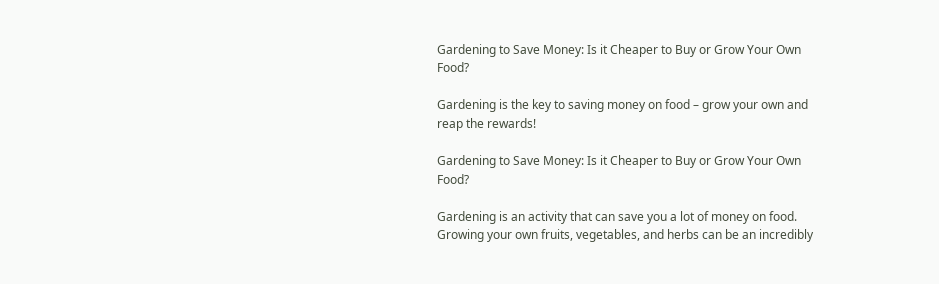Gardening to Save Money: Is it Cheaper to Buy or Grow Your Own Food?

Gardening is the key to saving money on food – grow your own and reap the rewards!

Gardening to Save Money: Is it Cheaper to Buy or Grow Your Own Food?

Gardening is an activity that can save you a lot of money on food. Growing your own fruits, vegetables, and herbs can be an incredibly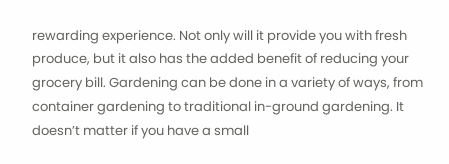rewarding experience. Not only will it provide you with fresh produce, but it also has the added benefit of reducing your grocery bill. Gardening can be done in a variety of ways, from container gardening to traditional in-ground gardening. It doesn’t matter if you have a small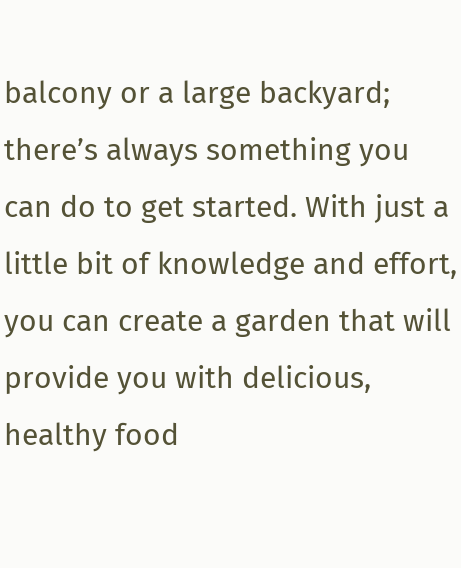balcony or a large backyard; there’s always something you can do to get started. With just a little bit of knowledge and effort, you can create a garden that will provide you with delicious, healthy food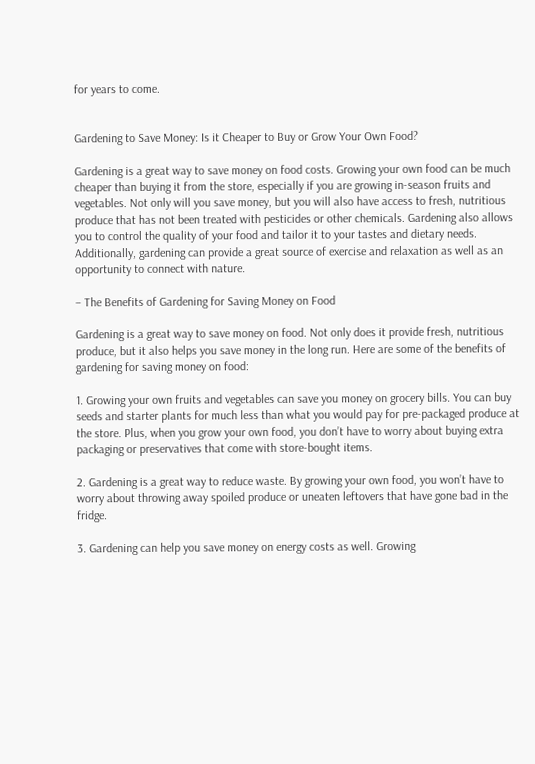for years to come.


Gardening to Save Money: Is it Cheaper to Buy or Grow Your Own Food?

Gardening is a great way to save money on food costs. Growing your own food can be much cheaper than buying it from the store, especially if you are growing in-season fruits and vegetables. Not only will you save money, but you will also have access to fresh, nutritious produce that has not been treated with pesticides or other chemicals. Gardening also allows you to control the quality of your food and tailor it to your tastes and dietary needs. Additionally, gardening can provide a great source of exercise and relaxation as well as an opportunity to connect with nature.

– The Benefits of Gardening for Saving Money on Food

Gardening is a great way to save money on food. Not only does it provide fresh, nutritious produce, but it also helps you save money in the long run. Here are some of the benefits of gardening for saving money on food:

1. Growing your own fruits and vegetables can save you money on grocery bills. You can buy seeds and starter plants for much less than what you would pay for pre-packaged produce at the store. Plus, when you grow your own food, you don’t have to worry about buying extra packaging or preservatives that come with store-bought items.

2. Gardening is a great way to reduce waste. By growing your own food, you won’t have to worry about throwing away spoiled produce or uneaten leftovers that have gone bad in the fridge.

3. Gardening can help you save money on energy costs as well. Growing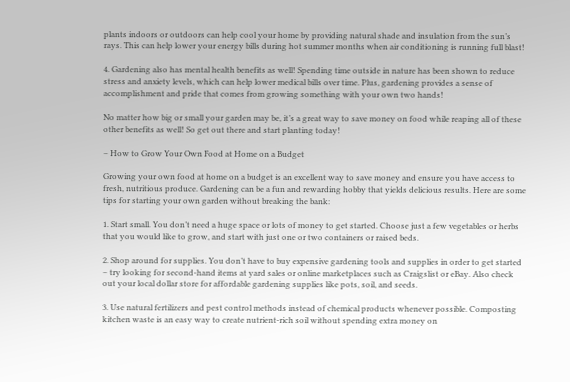plants indoors or outdoors can help cool your home by providing natural shade and insulation from the sun’s rays. This can help lower your energy bills during hot summer months when air conditioning is running full blast!

4. Gardening also has mental health benefits as well! Spending time outside in nature has been shown to reduce stress and anxiety levels, which can help lower medical bills over time. Plus, gardening provides a sense of accomplishment and pride that comes from growing something with your own two hands!

No matter how big or small your garden may be, it’s a great way to save money on food while reaping all of these other benefits as well! So get out there and start planting today!

– How to Grow Your Own Food at Home on a Budget

Growing your own food at home on a budget is an excellent way to save money and ensure you have access to fresh, nutritious produce. Gardening can be a fun and rewarding hobby that yields delicious results. Here are some tips for starting your own garden without breaking the bank:

1. Start small. You don’t need a huge space or lots of money to get started. Choose just a few vegetables or herbs that you would like to grow, and start with just one or two containers or raised beds.

2. Shop around for supplies. You don’t have to buy expensive gardening tools and supplies in order to get started – try looking for second-hand items at yard sales or online marketplaces such as Craigslist or eBay. Also check out your local dollar store for affordable gardening supplies like pots, soil, and seeds.

3. Use natural fertilizers and pest control methods instead of chemical products whenever possible. Composting kitchen waste is an easy way to create nutrient-rich soil without spending extra money on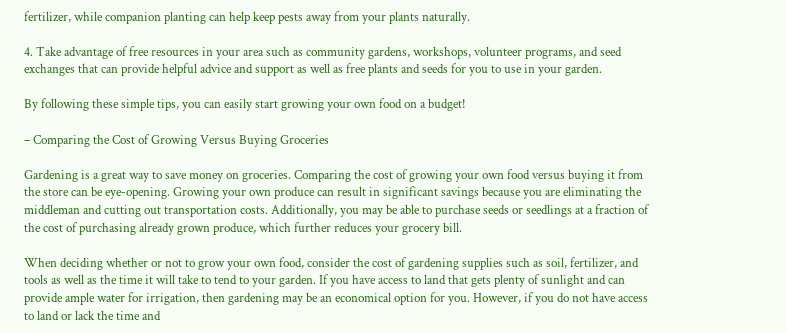fertilizer, while companion planting can help keep pests away from your plants naturally.

4. Take advantage of free resources in your area such as community gardens, workshops, volunteer programs, and seed exchanges that can provide helpful advice and support as well as free plants and seeds for you to use in your garden.

By following these simple tips, you can easily start growing your own food on a budget!

– Comparing the Cost of Growing Versus Buying Groceries

Gardening is a great way to save money on groceries. Comparing the cost of growing your own food versus buying it from the store can be eye-opening. Growing your own produce can result in significant savings because you are eliminating the middleman and cutting out transportation costs. Additionally, you may be able to purchase seeds or seedlings at a fraction of the cost of purchasing already grown produce, which further reduces your grocery bill.

When deciding whether or not to grow your own food, consider the cost of gardening supplies such as soil, fertilizer, and tools as well as the time it will take to tend to your garden. If you have access to land that gets plenty of sunlight and can provide ample water for irrigation, then gardening may be an economical option for you. However, if you do not have access to land or lack the time and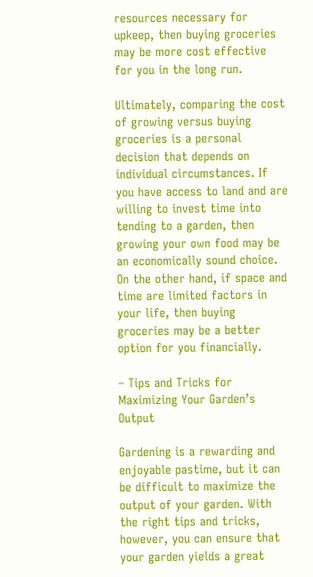resources necessary for upkeep, then buying groceries may be more cost effective for you in the long run.

Ultimately, comparing the cost of growing versus buying groceries is a personal decision that depends on individual circumstances. If you have access to land and are willing to invest time into tending to a garden, then growing your own food may be an economically sound choice. On the other hand, if space and time are limited factors in your life, then buying groceries may be a better option for you financially.

– Tips and Tricks for Maximizing Your Garden’s Output

Gardening is a rewarding and enjoyable pastime, but it can be difficult to maximize the output of your garden. With the right tips and tricks, however, you can ensure that your garden yields a great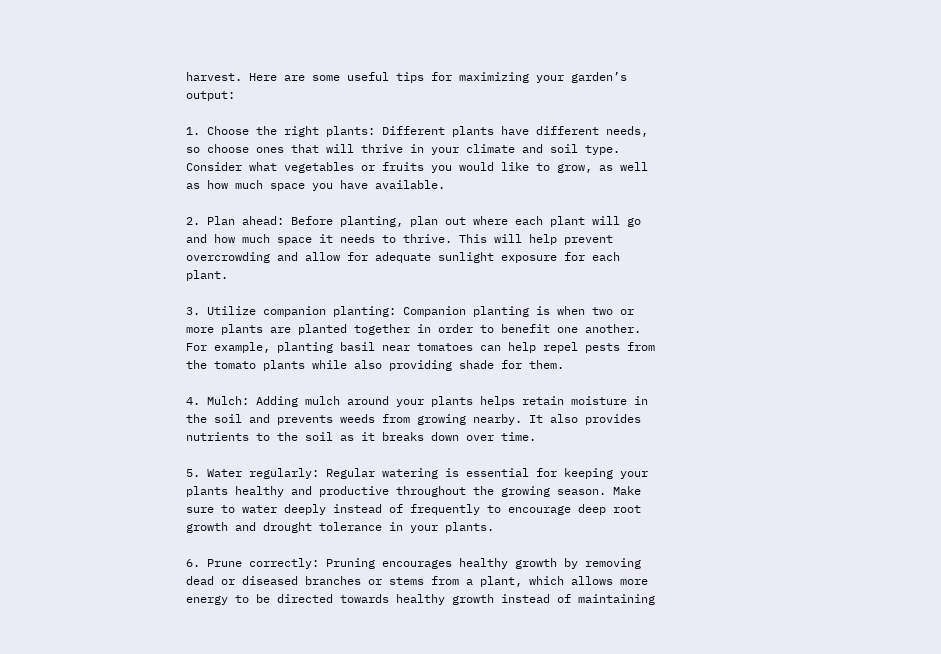harvest. Here are some useful tips for maximizing your garden’s output:

1. Choose the right plants: Different plants have different needs, so choose ones that will thrive in your climate and soil type. Consider what vegetables or fruits you would like to grow, as well as how much space you have available.

2. Plan ahead: Before planting, plan out where each plant will go and how much space it needs to thrive. This will help prevent overcrowding and allow for adequate sunlight exposure for each plant.

3. Utilize companion planting: Companion planting is when two or more plants are planted together in order to benefit one another. For example, planting basil near tomatoes can help repel pests from the tomato plants while also providing shade for them.

4. Mulch: Adding mulch around your plants helps retain moisture in the soil and prevents weeds from growing nearby. It also provides nutrients to the soil as it breaks down over time.

5. Water regularly: Regular watering is essential for keeping your plants healthy and productive throughout the growing season. Make sure to water deeply instead of frequently to encourage deep root growth and drought tolerance in your plants.

6. Prune correctly: Pruning encourages healthy growth by removing dead or diseased branches or stems from a plant, which allows more energy to be directed towards healthy growth instead of maintaining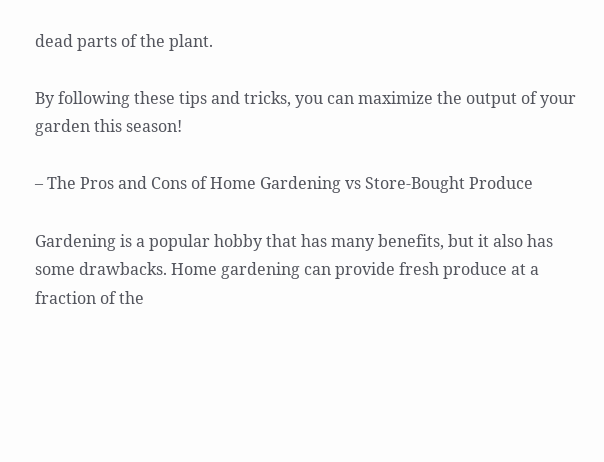dead parts of the plant.

By following these tips and tricks, you can maximize the output of your garden this season!

– The Pros and Cons of Home Gardening vs Store-Bought Produce

Gardening is a popular hobby that has many benefits, but it also has some drawbacks. Home gardening can provide fresh produce at a fraction of the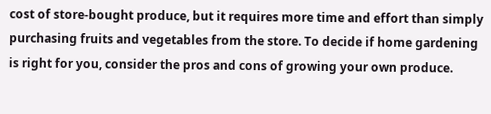cost of store-bought produce, but it requires more time and effort than simply purchasing fruits and vegetables from the store. To decide if home gardening is right for you, consider the pros and cons of growing your own produce.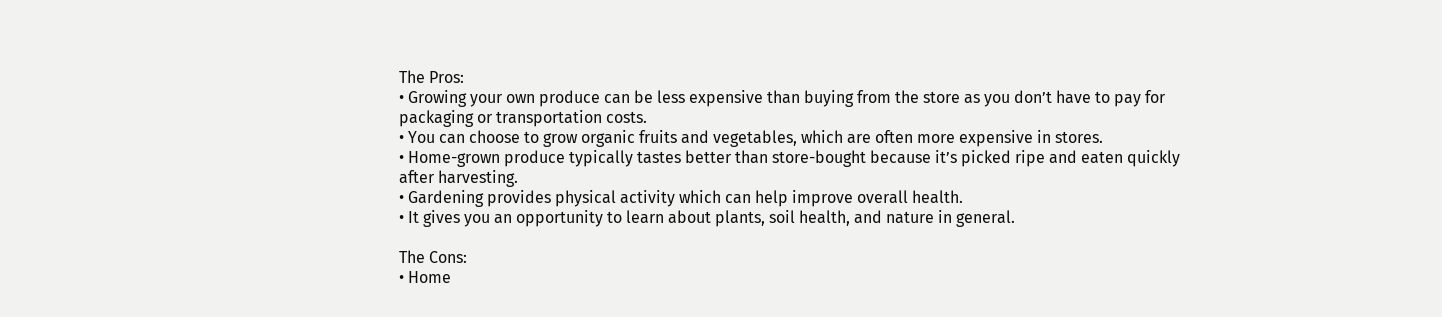The Pros:
• Growing your own produce can be less expensive than buying from the store as you don’t have to pay for packaging or transportation costs.
• You can choose to grow organic fruits and vegetables, which are often more expensive in stores.
• Home-grown produce typically tastes better than store-bought because it’s picked ripe and eaten quickly after harvesting.
• Gardening provides physical activity which can help improve overall health.
• It gives you an opportunity to learn about plants, soil health, and nature in general.

The Cons:
• Home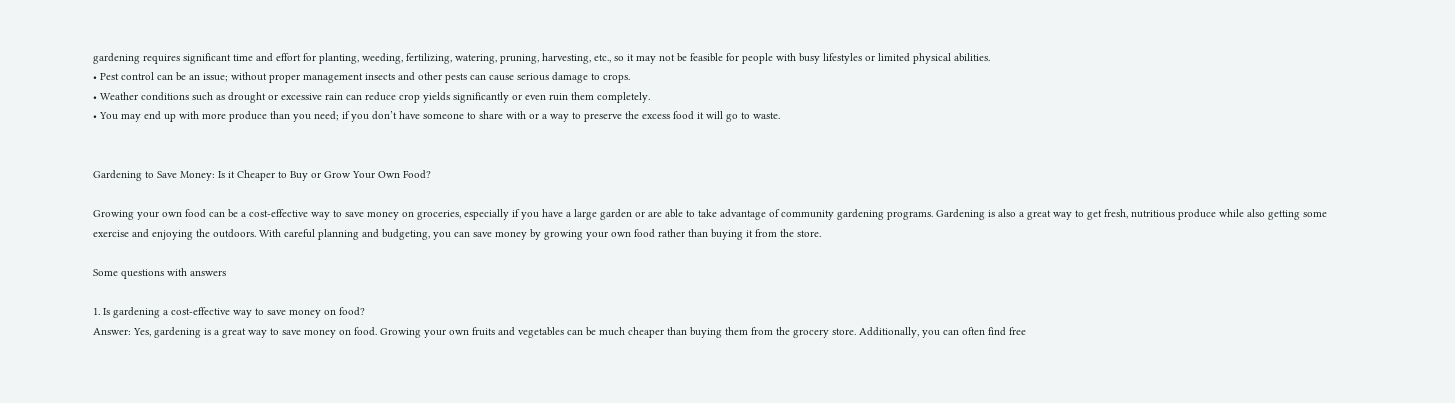gardening requires significant time and effort for planting, weeding, fertilizing, watering, pruning, harvesting, etc., so it may not be feasible for people with busy lifestyles or limited physical abilities.
• Pest control can be an issue; without proper management insects and other pests can cause serious damage to crops.
• Weather conditions such as drought or excessive rain can reduce crop yields significantly or even ruin them completely.
• You may end up with more produce than you need; if you don’t have someone to share with or a way to preserve the excess food it will go to waste.


Gardening to Save Money: Is it Cheaper to Buy or Grow Your Own Food?

Growing your own food can be a cost-effective way to save money on groceries, especially if you have a large garden or are able to take advantage of community gardening programs. Gardening is also a great way to get fresh, nutritious produce while also getting some exercise and enjoying the outdoors. With careful planning and budgeting, you can save money by growing your own food rather than buying it from the store.

Some questions with answers

1. Is gardening a cost-effective way to save money on food?
Answer: Yes, gardening is a great way to save money on food. Growing your own fruits and vegetables can be much cheaper than buying them from the grocery store. Additionally, you can often find free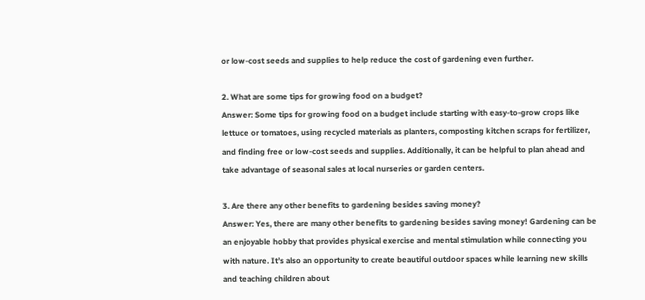or low-cost seeds and supplies to help reduce the cost of gardening even further.

2. What are some tips for growing food on a budget?
Answer: Some tips for growing food on a budget include starting with easy-to-grow crops like lettuce or tomatoes, using recycled materials as planters, composting kitchen scraps for fertilizer, and finding free or low-cost seeds and supplies. Additionally, it can be helpful to plan ahead and take advantage of seasonal sales at local nurseries or garden centers.

3. Are there any other benefits to gardening besides saving money?
Answer: Yes, there are many other benefits to gardening besides saving money! Gardening can be an enjoyable hobby that provides physical exercise and mental stimulation while connecting you with nature. It’s also an opportunity to create beautiful outdoor spaces while learning new skills and teaching children about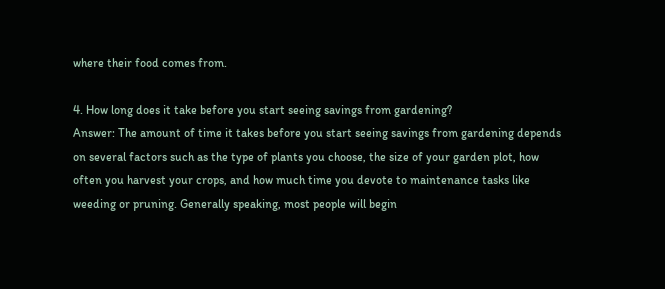where their food comes from.

4. How long does it take before you start seeing savings from gardening?
Answer: The amount of time it takes before you start seeing savings from gardening depends on several factors such as the type of plants you choose, the size of your garden plot, how often you harvest your crops, and how much time you devote to maintenance tasks like weeding or pruning. Generally speaking, most people will begin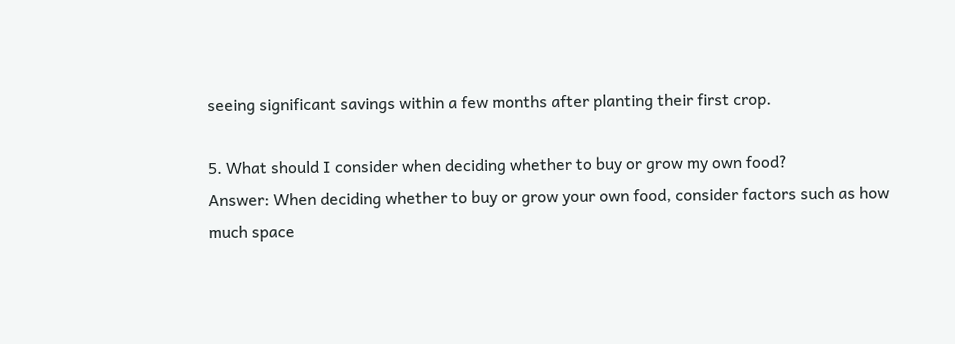seeing significant savings within a few months after planting their first crop.

5. What should I consider when deciding whether to buy or grow my own food?
Answer: When deciding whether to buy or grow your own food, consider factors such as how much space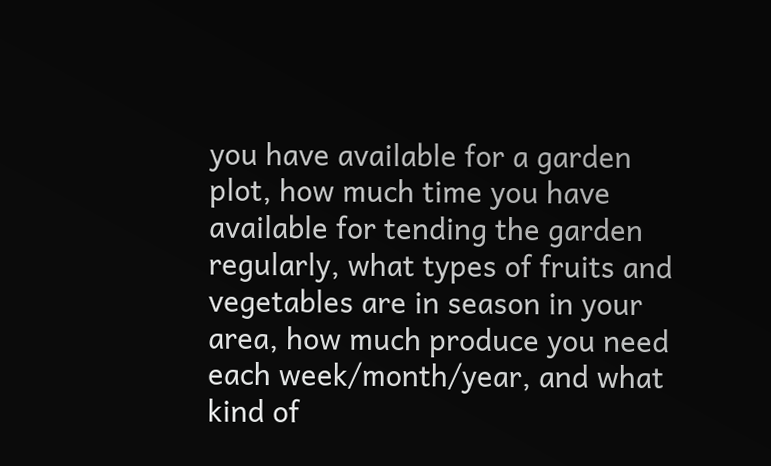you have available for a garden plot, how much time you have available for tending the garden regularly, what types of fruits and vegetables are in season in your area, how much produce you need each week/month/year, and what kind of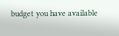budget you have available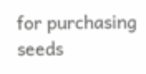for purchasing seeds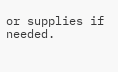or supplies if needed.